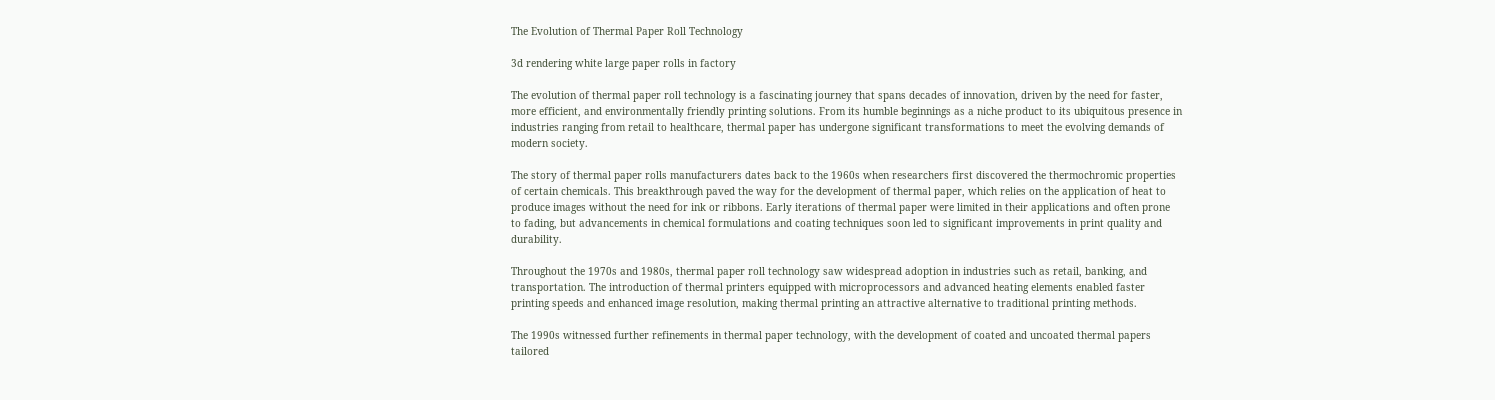The Evolution of Thermal Paper Roll Technology

3d rendering white large paper rolls in factory

The evolution of thermal paper roll technology is a fascinating journey that spans decades of innovation, driven by the need for faster, more efficient, and environmentally friendly printing solutions. From its humble beginnings as a niche product to its ubiquitous presence in industries ranging from retail to healthcare, thermal paper has undergone significant transformations to meet the evolving demands of modern society.

The story of thermal paper rolls manufacturers dates back to the 1960s when researchers first discovered the thermochromic properties of certain chemicals. This breakthrough paved the way for the development of thermal paper, which relies on the application of heat to produce images without the need for ink or ribbons. Early iterations of thermal paper were limited in their applications and often prone to fading, but advancements in chemical formulations and coating techniques soon led to significant improvements in print quality and durability.

Throughout the 1970s and 1980s, thermal paper roll technology saw widespread adoption in industries such as retail, banking, and transportation. The introduction of thermal printers equipped with microprocessors and advanced heating elements enabled faster printing speeds and enhanced image resolution, making thermal printing an attractive alternative to traditional printing methods.

The 1990s witnessed further refinements in thermal paper technology, with the development of coated and uncoated thermal papers tailored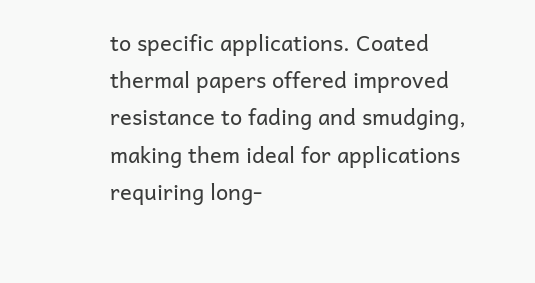to specific applications. Coated thermal papers offered improved resistance to fading and smudging, making them ideal for applications requiring long-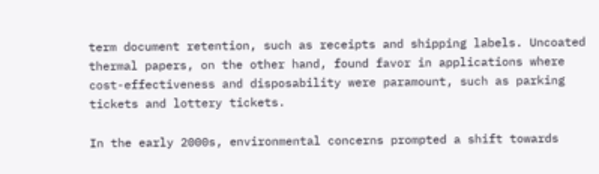term document retention, such as receipts and shipping labels. Uncoated thermal papers, on the other hand, found favor in applications where cost-effectiveness and disposability were paramount, such as parking tickets and lottery tickets.

In the early 2000s, environmental concerns prompted a shift towards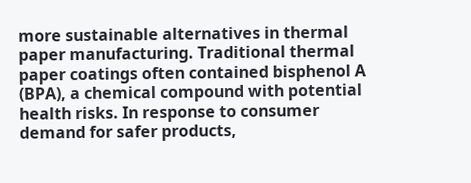more sustainable alternatives in thermal paper manufacturing. Traditional thermal paper coatings often contained bisphenol A (BPA), a chemical compound with potential health risks. In response to consumer demand for safer products,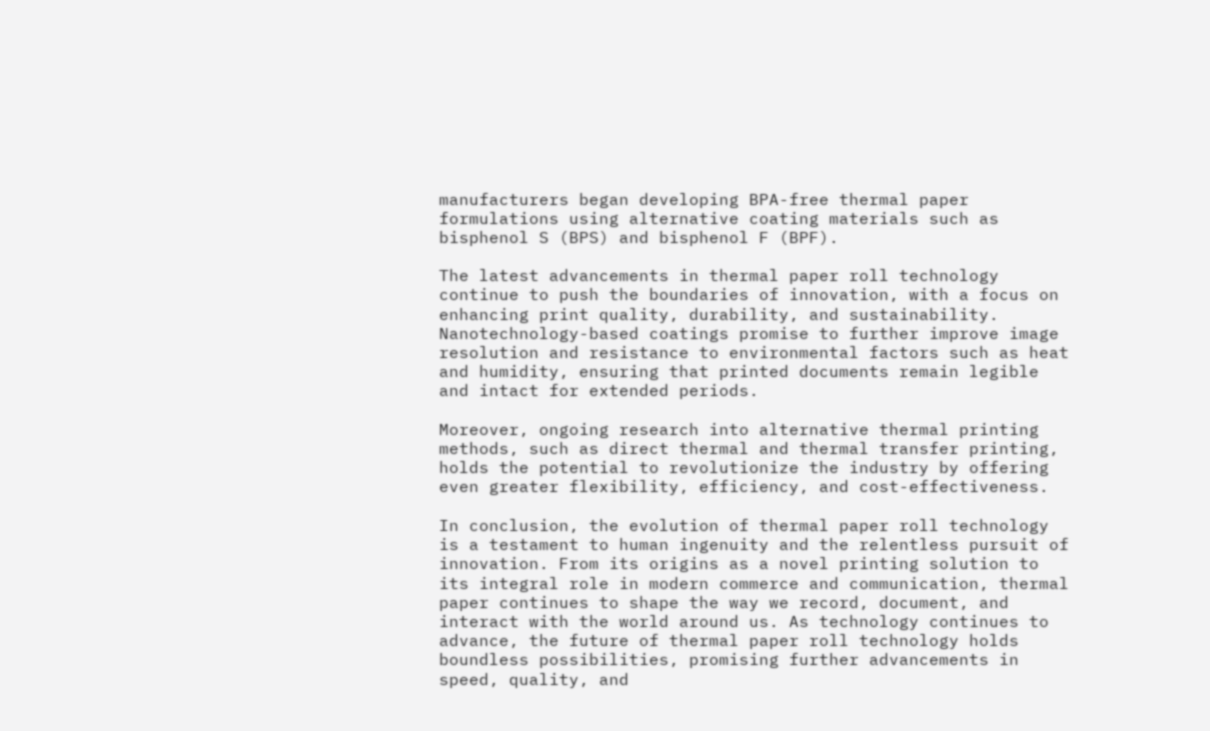manufacturers began developing BPA-free thermal paper formulations using alternative coating materials such as bisphenol S (BPS) and bisphenol F (BPF).

The latest advancements in thermal paper roll technology continue to push the boundaries of innovation, with a focus on enhancing print quality, durability, and sustainability. Nanotechnology-based coatings promise to further improve image resolution and resistance to environmental factors such as heat and humidity, ensuring that printed documents remain legible and intact for extended periods.

Moreover, ongoing research into alternative thermal printing methods, such as direct thermal and thermal transfer printing, holds the potential to revolutionize the industry by offering even greater flexibility, efficiency, and cost-effectiveness.

In conclusion, the evolution of thermal paper roll technology is a testament to human ingenuity and the relentless pursuit of innovation. From its origins as a novel printing solution to its integral role in modern commerce and communication, thermal paper continues to shape the way we record, document, and interact with the world around us. As technology continues to advance, the future of thermal paper roll technology holds boundless possibilities, promising further advancements in speed, quality, and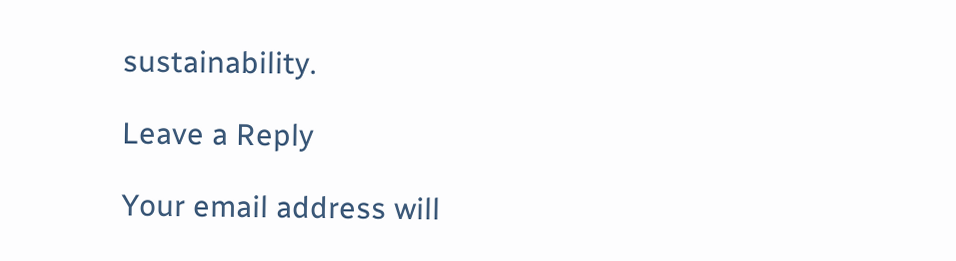sustainability.

Leave a Reply

Your email address will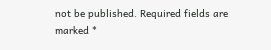not be published. Required fields are marked *